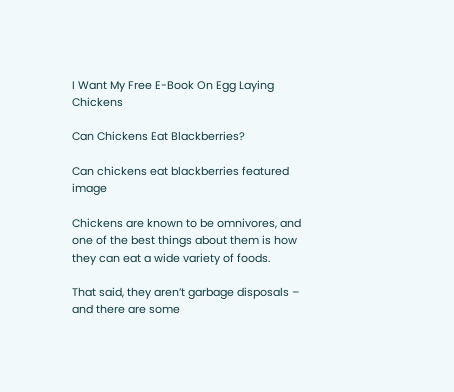I Want My Free E-Book On Egg Laying Chickens

Can Chickens Eat Blackberries?

Can chickens eat blackberries featured image

Chickens are known to be omnivores, and one of the best things about them is how they can eat a wide variety of foods.

That said, they aren’t garbage disposals – and there are some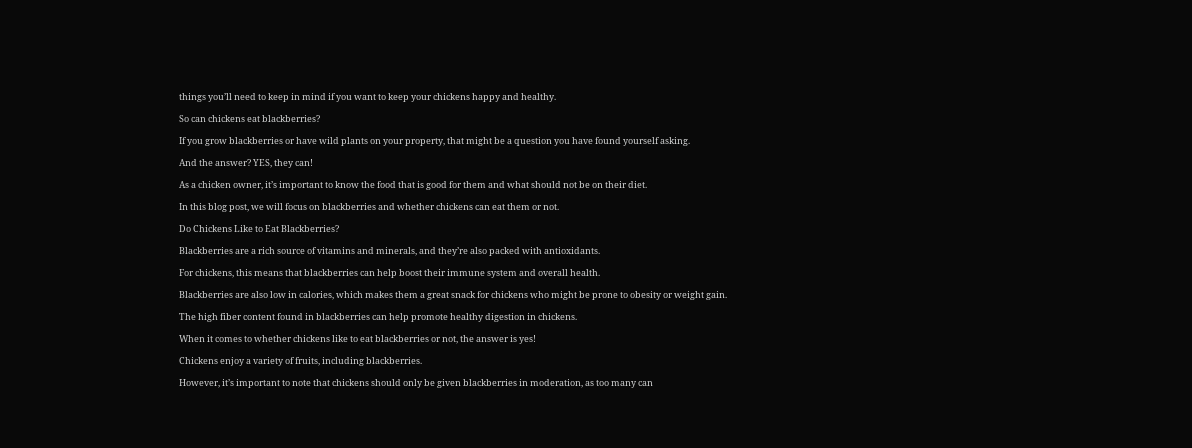things you’ll need to keep in mind if you want to keep your chickens happy and healthy.

So can chickens eat blackberries?

If you grow blackberries or have wild plants on your property, that might be a question you have found yourself asking.

And the answer? YES, they can!

As a chicken owner, it’s important to know the food that is good for them and what should not be on their diet.

In this blog post, we will focus on blackberries and whether chickens can eat them or not.

Do Chickens Like to Eat Blackberries?

Blackberries are a rich source of vitamins and minerals, and they’re also packed with antioxidants.

For chickens, this means that blackberries can help boost their immune system and overall health.

Blackberries are also low in calories, which makes them a great snack for chickens who might be prone to obesity or weight gain.

The high fiber content found in blackberries can help promote healthy digestion in chickens.

When it comes to whether chickens like to eat blackberries or not, the answer is yes!

Chickens enjoy a variety of fruits, including blackberries.

However, it’s important to note that chickens should only be given blackberries in moderation, as too many can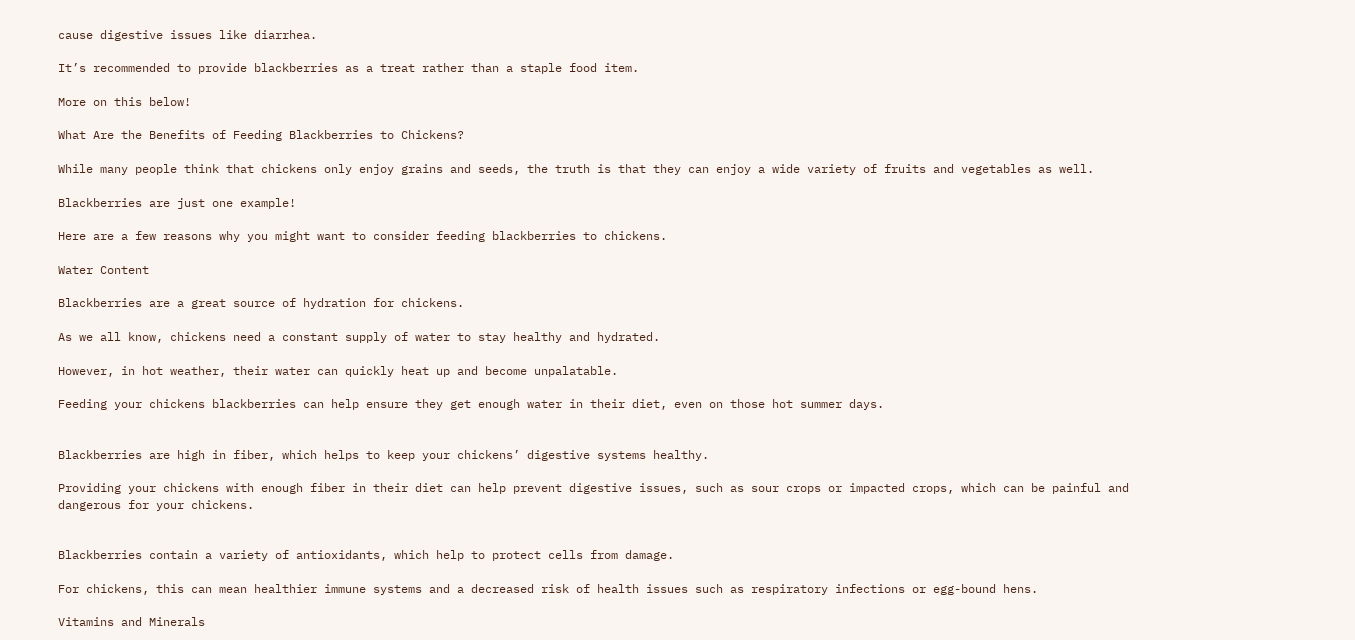cause digestive issues like diarrhea.

It’s recommended to provide blackberries as a treat rather than a staple food item.

More on this below!

What Are the Benefits of Feeding Blackberries to Chickens?

While many people think that chickens only enjoy grains and seeds, the truth is that they can enjoy a wide variety of fruits and vegetables as well.

Blackberries are just one example!

Here are a few reasons why you might want to consider feeding blackberries to chickens.

Water Content

Blackberries are a great source of hydration for chickens.

As we all know, chickens need a constant supply of water to stay healthy and hydrated.

However, in hot weather, their water can quickly heat up and become unpalatable.

Feeding your chickens blackberries can help ensure they get enough water in their diet, even on those hot summer days.


Blackberries are high in fiber, which helps to keep your chickens’ digestive systems healthy.

Providing your chickens with enough fiber in their diet can help prevent digestive issues, such as sour crops or impacted crops, which can be painful and dangerous for your chickens.


Blackberries contain a variety of antioxidants, which help to protect cells from damage.

For chickens, this can mean healthier immune systems and a decreased risk of health issues such as respiratory infections or egg-bound hens.

Vitamins and Minerals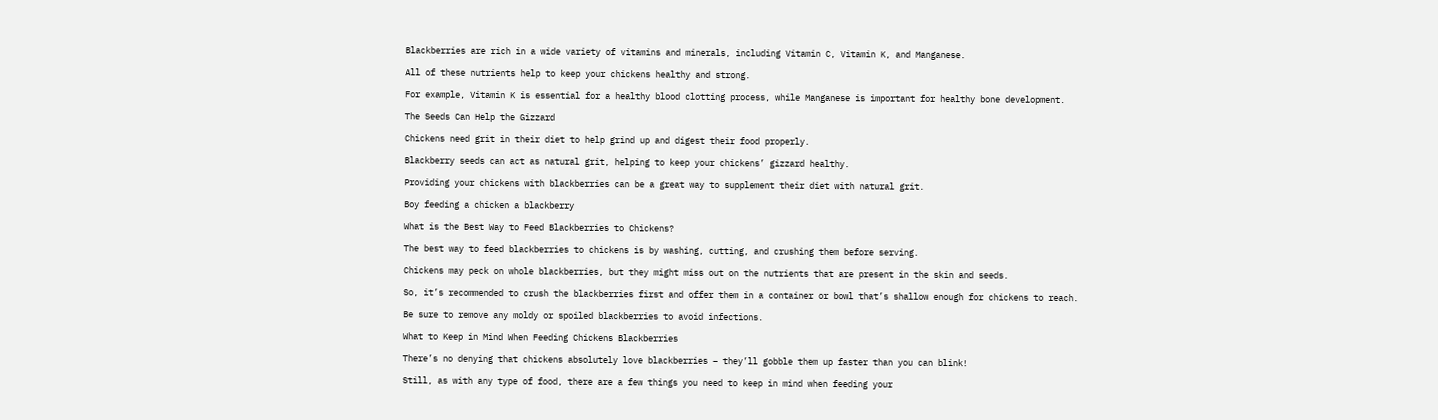Blackberries are rich in a wide variety of vitamins and minerals, including Vitamin C, Vitamin K, and Manganese.

All of these nutrients help to keep your chickens healthy and strong.

For example, Vitamin K is essential for a healthy blood clotting process, while Manganese is important for healthy bone development.

The Seeds Can Help the Gizzard

Chickens need grit in their diet to help grind up and digest their food properly.

Blackberry seeds can act as natural grit, helping to keep your chickens’ gizzard healthy.

Providing your chickens with blackberries can be a great way to supplement their diet with natural grit.

Boy feeding a chicken a blackberry

What is the Best Way to Feed Blackberries to Chickens?

The best way to feed blackberries to chickens is by washing, cutting, and crushing them before serving.

Chickens may peck on whole blackberries, but they might miss out on the nutrients that are present in the skin and seeds.

So, it’s recommended to crush the blackberries first and offer them in a container or bowl that’s shallow enough for chickens to reach.

Be sure to remove any moldy or spoiled blackberries to avoid infections.

What to Keep in Mind When Feeding Chickens Blackberries

There’s no denying that chickens absolutely love blackberries – they’ll gobble them up faster than you can blink!

Still, as with any type of food, there are a few things you need to keep in mind when feeding your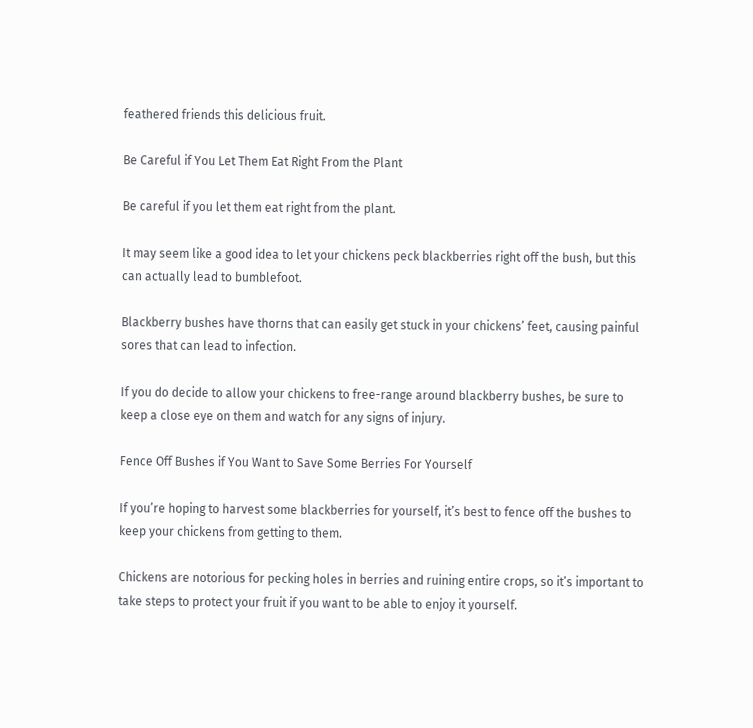feathered friends this delicious fruit.

Be Careful if You Let Them Eat Right From the Plant

Be careful if you let them eat right from the plant.

It may seem like a good idea to let your chickens peck blackberries right off the bush, but this can actually lead to bumblefoot.

Blackberry bushes have thorns that can easily get stuck in your chickens’ feet, causing painful sores that can lead to infection.

If you do decide to allow your chickens to free-range around blackberry bushes, be sure to keep a close eye on them and watch for any signs of injury.

Fence Off Bushes if You Want to Save Some Berries For Yourself

If you’re hoping to harvest some blackberries for yourself, it’s best to fence off the bushes to keep your chickens from getting to them.

Chickens are notorious for pecking holes in berries and ruining entire crops, so it’s important to take steps to protect your fruit if you want to be able to enjoy it yourself.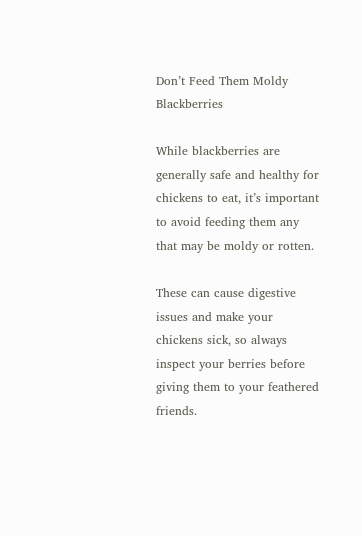Don’t Feed Them Moldy Blackberries

While blackberries are generally safe and healthy for chickens to eat, it’s important to avoid feeding them any that may be moldy or rotten.

These can cause digestive issues and make your chickens sick, so always inspect your berries before giving them to your feathered friends.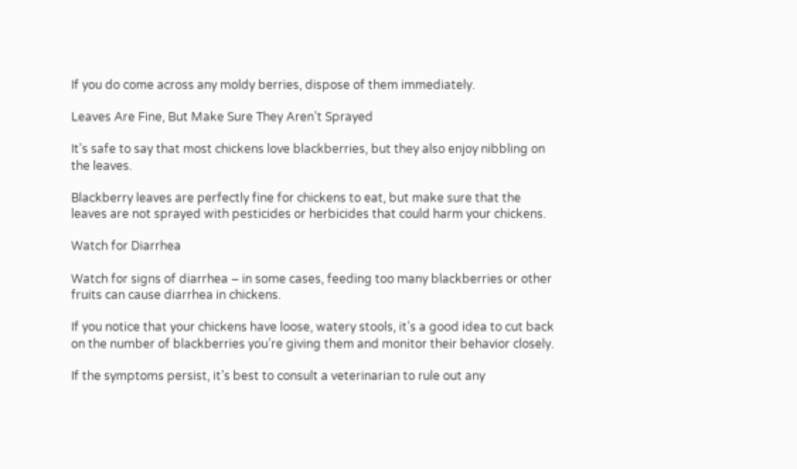If you do come across any moldy berries, dispose of them immediately.

Leaves Are Fine, But Make Sure They Aren’t Sprayed

It’s safe to say that most chickens love blackberries, but they also enjoy nibbling on the leaves.

Blackberry leaves are perfectly fine for chickens to eat, but make sure that the leaves are not sprayed with pesticides or herbicides that could harm your chickens.

Watch for Diarrhea

Watch for signs of diarrhea – in some cases, feeding too many blackberries or other fruits can cause diarrhea in chickens.

If you notice that your chickens have loose, watery stools, it’s a good idea to cut back on the number of blackberries you’re giving them and monitor their behavior closely.

If the symptoms persist, it’s best to consult a veterinarian to rule out any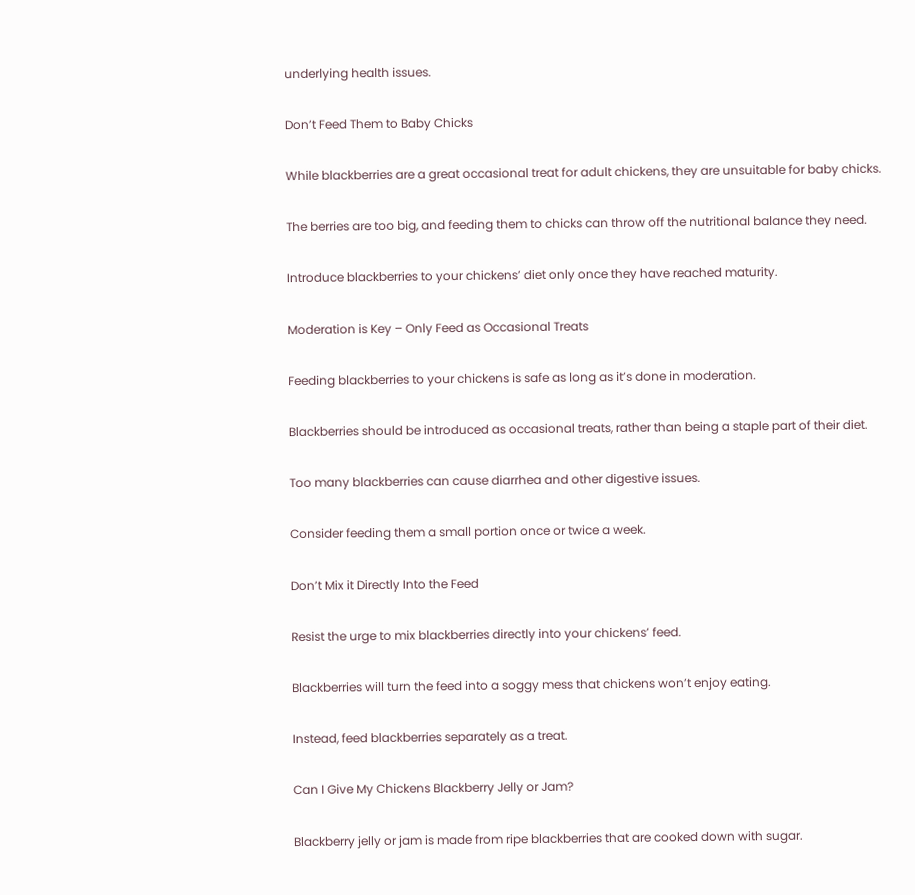underlying health issues.

Don’t Feed Them to Baby Chicks

While blackberries are a great occasional treat for adult chickens, they are unsuitable for baby chicks.

The berries are too big, and feeding them to chicks can throw off the nutritional balance they need.

Introduce blackberries to your chickens’ diet only once they have reached maturity.

Moderation is Key – Only Feed as Occasional Treats

Feeding blackberries to your chickens is safe as long as it’s done in moderation.

Blackberries should be introduced as occasional treats, rather than being a staple part of their diet.

Too many blackberries can cause diarrhea and other digestive issues.

Consider feeding them a small portion once or twice a week.

Don’t Mix it Directly Into the Feed

Resist the urge to mix blackberries directly into your chickens’ feed.

Blackberries will turn the feed into a soggy mess that chickens won’t enjoy eating.

Instead, feed blackberries separately as a treat.

Can I Give My Chickens Blackberry Jelly or Jam?

Blackberry jelly or jam is made from ripe blackberries that are cooked down with sugar.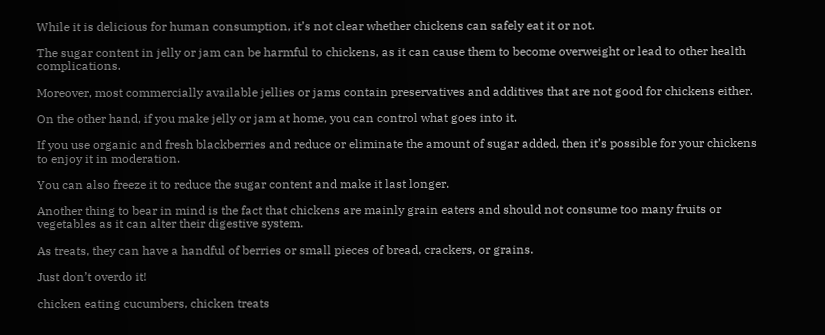While it is delicious for human consumption, it’s not clear whether chickens can safely eat it or not.

The sugar content in jelly or jam can be harmful to chickens, as it can cause them to become overweight or lead to other health complications.

Moreover, most commercially available jellies or jams contain preservatives and additives that are not good for chickens either.

On the other hand, if you make jelly or jam at home, you can control what goes into it.

If you use organic and fresh blackberries and reduce or eliminate the amount of sugar added, then it’s possible for your chickens to enjoy it in moderation.

You can also freeze it to reduce the sugar content and make it last longer.

Another thing to bear in mind is the fact that chickens are mainly grain eaters and should not consume too many fruits or vegetables as it can alter their digestive system.

As treats, they can have a handful of berries or small pieces of bread, crackers, or grains.

Just don’t overdo it!

chicken eating cucumbers, chicken treats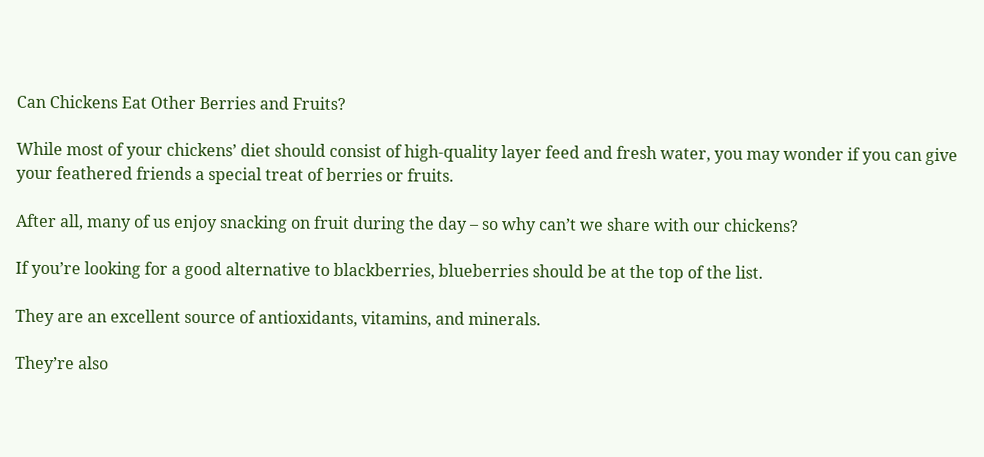Can Chickens Eat Other Berries and Fruits?

While most of your chickens’ diet should consist of high-quality layer feed and fresh water, you may wonder if you can give your feathered friends a special treat of berries or fruits.

After all, many of us enjoy snacking on fruit during the day – so why can’t we share with our chickens?

If you’re looking for a good alternative to blackberries, blueberries should be at the top of the list.

They are an excellent source of antioxidants, vitamins, and minerals.

They’re also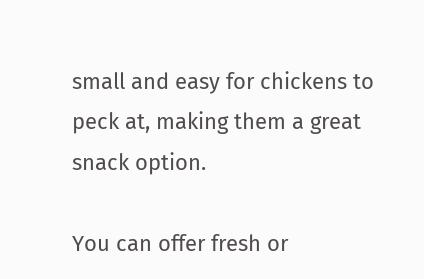small and easy for chickens to peck at, making them a great snack option.

You can offer fresh or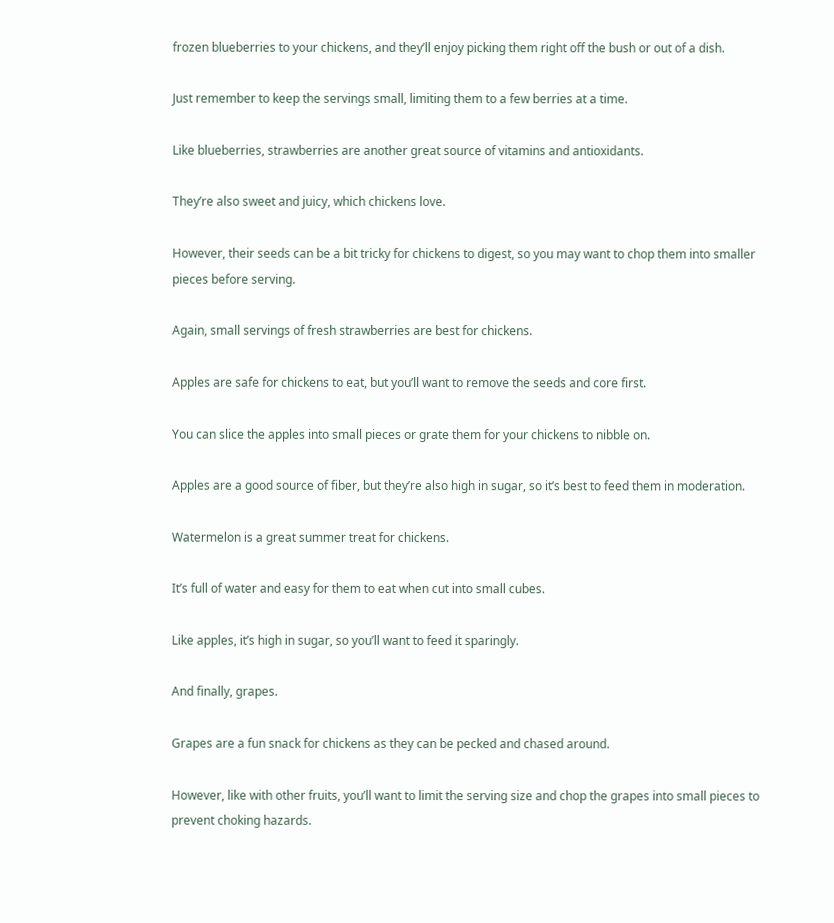frozen blueberries to your chickens, and they’ll enjoy picking them right off the bush or out of a dish.

Just remember to keep the servings small, limiting them to a few berries at a time.

Like blueberries, strawberries are another great source of vitamins and antioxidants.

They’re also sweet and juicy, which chickens love.

However, their seeds can be a bit tricky for chickens to digest, so you may want to chop them into smaller pieces before serving.

Again, small servings of fresh strawberries are best for chickens.

Apples are safe for chickens to eat, but you’ll want to remove the seeds and core first.

You can slice the apples into small pieces or grate them for your chickens to nibble on.

Apples are a good source of fiber, but they’re also high in sugar, so it’s best to feed them in moderation.

Watermelon is a great summer treat for chickens.

It’s full of water and easy for them to eat when cut into small cubes.

Like apples, it’s high in sugar, so you’ll want to feed it sparingly.

And finally, grapes.

Grapes are a fun snack for chickens as they can be pecked and chased around.

However, like with other fruits, you’ll want to limit the serving size and chop the grapes into small pieces to prevent choking hazards.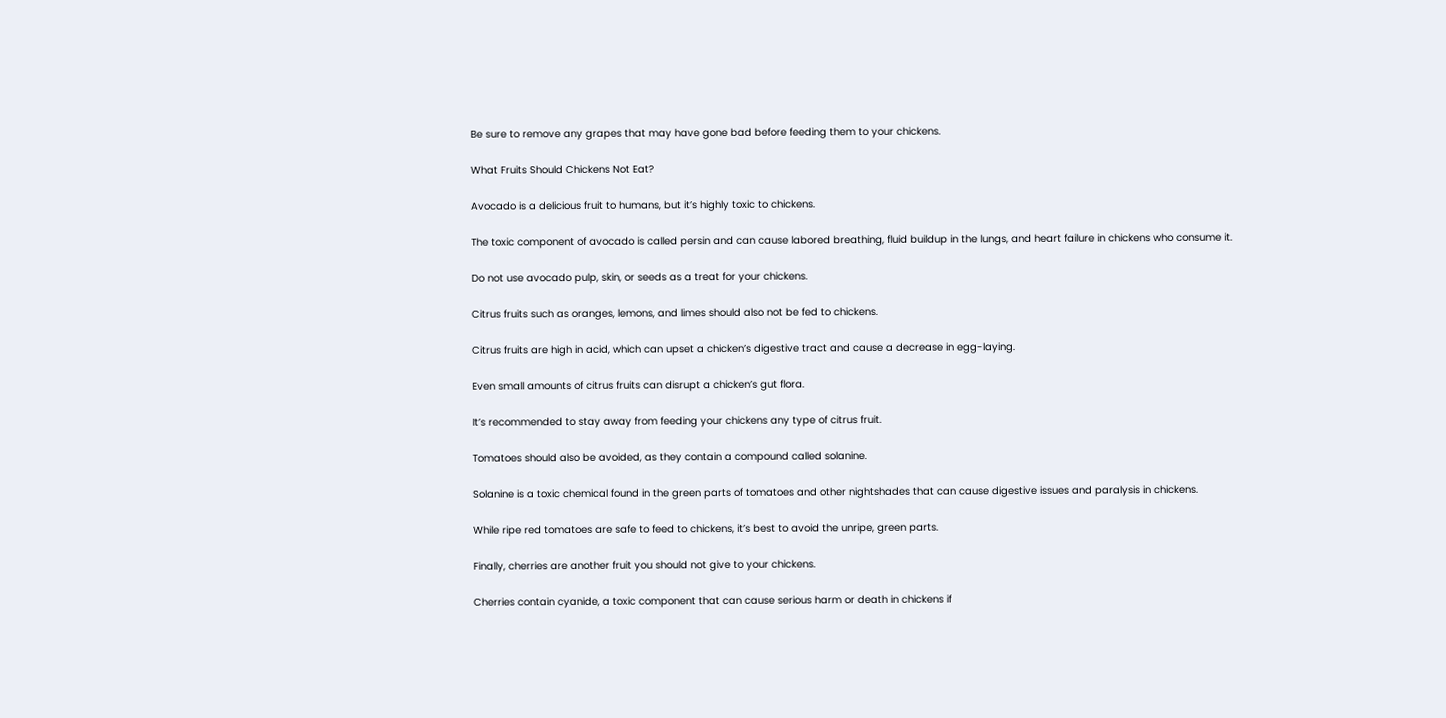Be sure to remove any grapes that may have gone bad before feeding them to your chickens.

What Fruits Should Chickens Not Eat?

Avocado is a delicious fruit to humans, but it’s highly toxic to chickens.

The toxic component of avocado is called persin and can cause labored breathing, fluid buildup in the lungs, and heart failure in chickens who consume it.

Do not use avocado pulp, skin, or seeds as a treat for your chickens.

Citrus fruits such as oranges, lemons, and limes should also not be fed to chickens.

Citrus fruits are high in acid, which can upset a chicken’s digestive tract and cause a decrease in egg-laying.

Even small amounts of citrus fruits can disrupt a chicken’s gut flora.

It’s recommended to stay away from feeding your chickens any type of citrus fruit.

Tomatoes should also be avoided, as they contain a compound called solanine.

Solanine is a toxic chemical found in the green parts of tomatoes and other nightshades that can cause digestive issues and paralysis in chickens.

While ripe red tomatoes are safe to feed to chickens, it’s best to avoid the unripe, green parts.

Finally, cherries are another fruit you should not give to your chickens.

Cherries contain cyanide, a toxic component that can cause serious harm or death in chickens if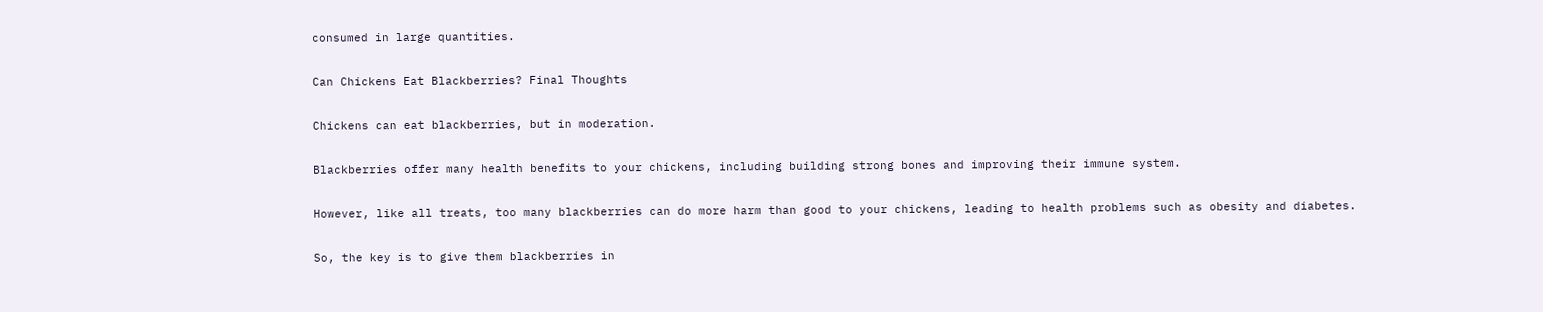consumed in large quantities.

Can Chickens Eat Blackberries? Final Thoughts

Chickens can eat blackberries, but in moderation.

Blackberries offer many health benefits to your chickens, including building strong bones and improving their immune system.

However, like all treats, too many blackberries can do more harm than good to your chickens, leading to health problems such as obesity and diabetes.

So, the key is to give them blackberries in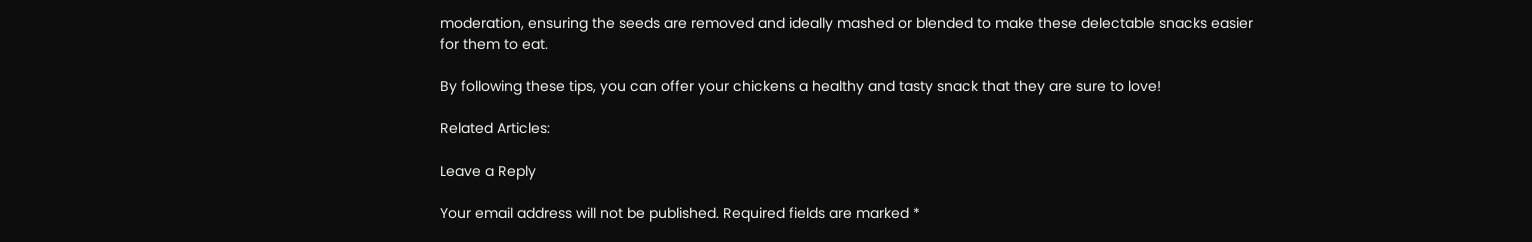moderation, ensuring the seeds are removed and ideally mashed or blended to make these delectable snacks easier for them to eat.

By following these tips, you can offer your chickens a healthy and tasty snack that they are sure to love!

Related Articles:

Leave a Reply

Your email address will not be published. Required fields are marked *